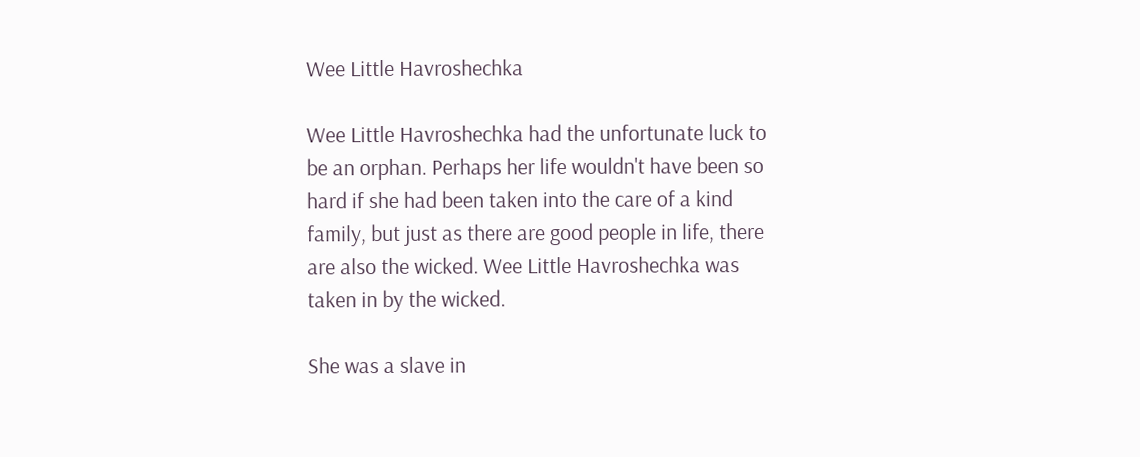Wee Little Havroshechka

Wee Little Havroshechka had the unfortunate luck to be an orphan. Perhaps her life wouldn't have been so hard if she had been taken into the care of a kind family, but just as there are good people in life, there are also the wicked. Wee Little Havroshechka was taken in by the wicked.

She was a slave in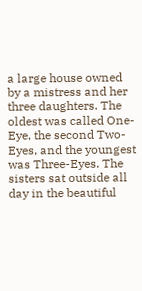a large house owned by a mistress and her three daughters. The oldest was called One-Eye, the second Two-Eyes, and the youngest was Three-Eyes. The sisters sat outside all day in the beautiful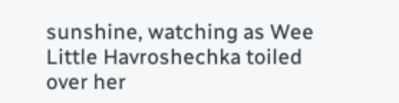sunshine, watching as Wee Little Havroshechka toiled over her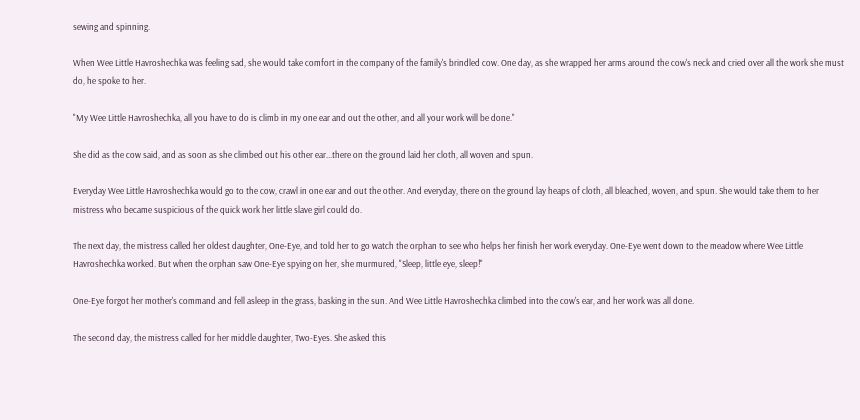sewing and spinning.

When Wee Little Havroshechka was feeling sad, she would take comfort in the company of the family's brindled cow. One day, as she wrapped her arms around the cow's neck and cried over all the work she must do, he spoke to her.

"My Wee Little Havroshechka, all you have to do is climb in my one ear and out the other, and all your work will be done."

She did as the cow said, and as soon as she climbed out his other ear...there on the ground laid her cloth, all woven and spun.

Everyday Wee Little Havroshechka would go to the cow, crawl in one ear and out the other. And everyday, there on the ground lay heaps of cloth, all bleached, woven, and spun. She would take them to her mistress who became suspicious of the quick work her little slave girl could do.

The next day, the mistress called her oldest daughter, One-Eye, and told her to go watch the orphan to see who helps her finish her work everyday. One-Eye went down to the meadow where Wee Little Havroshechka worked. But when the orphan saw One-Eye spying on her, she murmured, "Sleep, little eye, sleep!"

One-Eye forgot her mother's command and fell asleep in the grass, basking in the sun. And Wee Little Havroshechka climbed into the cow's ear, and her work was all done.

The second day, the mistress called for her middle daughter, Two-Eyes. She asked this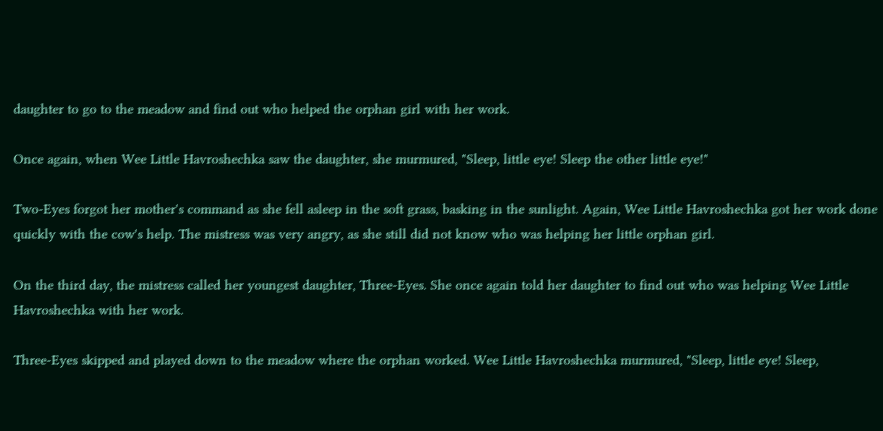daughter to go to the meadow and find out who helped the orphan girl with her work.

Once again, when Wee Little Havroshechka saw the daughter, she murmured, "Sleep, little eye! Sleep the other little eye!"

Two-Eyes forgot her mother's command as she fell asleep in the soft grass, basking in the sunlight. Again, Wee Little Havroshechka got her work done quickly with the cow's help. The mistress was very angry, as she still did not know who was helping her little orphan girl.

On the third day, the mistress called her youngest daughter, Three-Eyes. She once again told her daughter to find out who was helping Wee Little Havroshechka with her work.

Three-Eyes skipped and played down to the meadow where the orphan worked. Wee Little Havroshechka murmured, "Sleep, little eye! Sleep,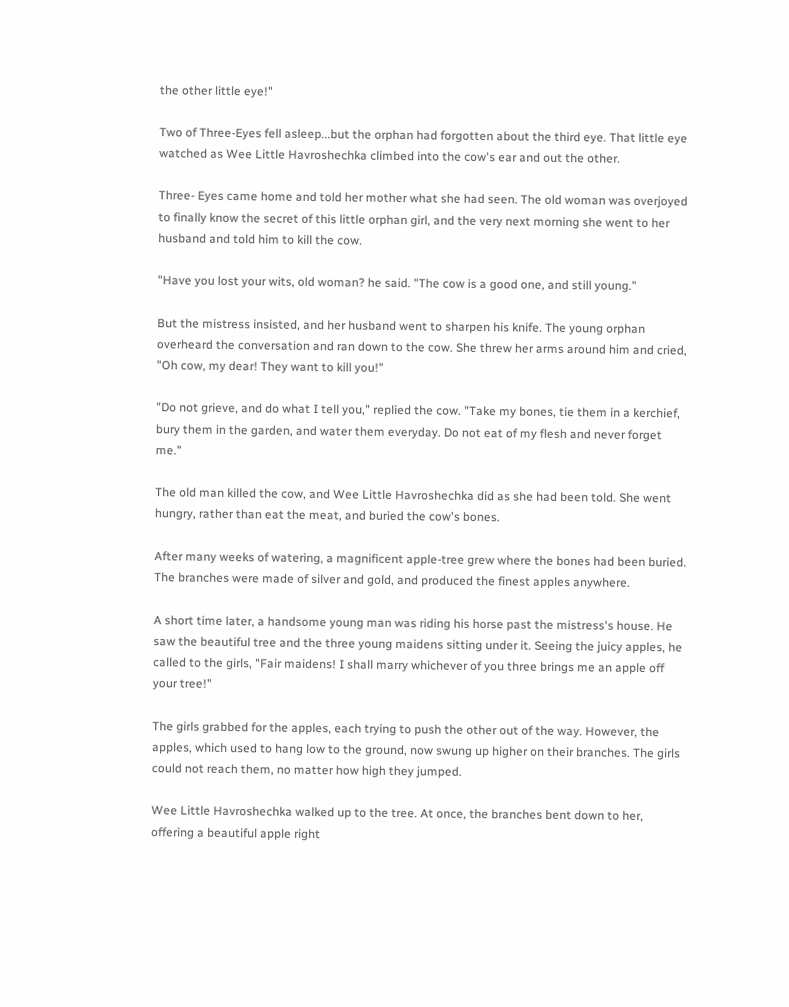the other little eye!"

Two of Three-Eyes fell asleep...but the orphan had forgotten about the third eye. That little eye watched as Wee Little Havroshechka climbed into the cow's ear and out the other.

Three- Eyes came home and told her mother what she had seen. The old woman was overjoyed to finally know the secret of this little orphan girl, and the very next morning she went to her husband and told him to kill the cow.

"Have you lost your wits, old woman? he said. "The cow is a good one, and still young."

But the mistress insisted, and her husband went to sharpen his knife. The young orphan overheard the conversation and ran down to the cow. She threw her arms around him and cried, "Oh cow, my dear! They want to kill you!"

"Do not grieve, and do what I tell you," replied the cow. "Take my bones, tie them in a kerchief, bury them in the garden, and water them everyday. Do not eat of my flesh and never forget me."

The old man killed the cow, and Wee Little Havroshechka did as she had been told. She went hungry, rather than eat the meat, and buried the cow's bones.

After many weeks of watering, a magnificent apple-tree grew where the bones had been buried. The branches were made of silver and gold, and produced the finest apples anywhere.

A short time later, a handsome young man was riding his horse past the mistress's house. He saw the beautiful tree and the three young maidens sitting under it. Seeing the juicy apples, he called to the girls, "Fair maidens! I shall marry whichever of you three brings me an apple off your tree!"

The girls grabbed for the apples, each trying to push the other out of the way. However, the apples, which used to hang low to the ground, now swung up higher on their branches. The girls could not reach them, no matter how high they jumped.

Wee Little Havroshechka walked up to the tree. At once, the branches bent down to her, offering a beautiful apple right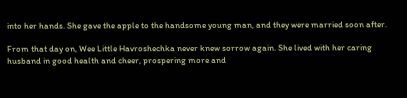into her hands. She gave the apple to the handsome young man, and they were married soon after.

From that day on, Wee Little Havroshechka never knew sorrow again. She lived with her caring husband in good health and cheer, prospering more and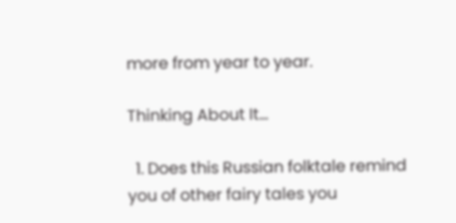more from year to year.

Thinking About It…

  1. Does this Russian folktale remind you of other fairy tales you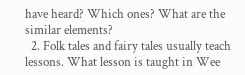have heard? Which ones? What are the similar elements?
  2. Folk tales and fairy tales usually teach lessons. What lesson is taught in Wee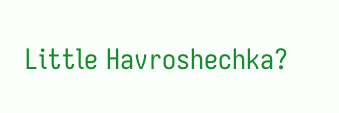Little Havroshechka?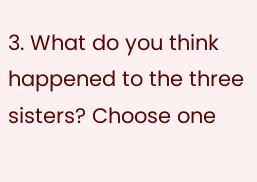3. What do you think happened to the three sisters? Choose one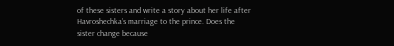of these sisters and write a story about her life after Havroshechka’s marriage to the prince. Does the sister change because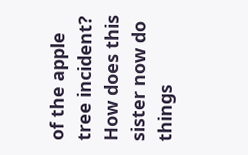of the apple tree incident? How does this sister now do things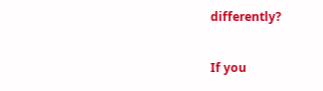differently?

If you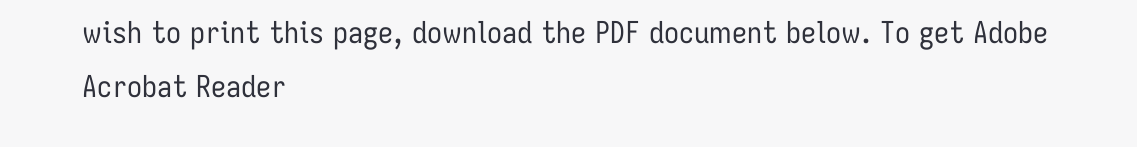wish to print this page, download the PDF document below. To get Adobe Acrobat Reader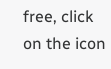free, click on the icon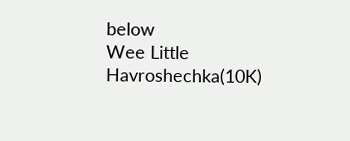below
Wee Little Havroshechka(10K)